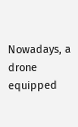Nowadays, a drone equipped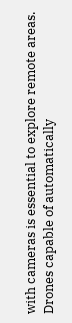with cameras is essential to explore remote areas. Drones capable of automatically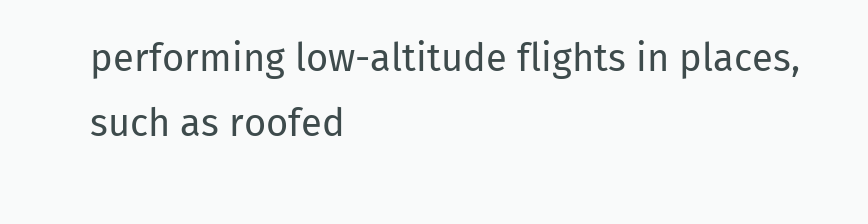performing low-altitude flights in places, such as roofed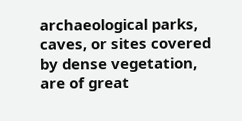archaeological parks, caves, or sites covered by dense vegetation, are of great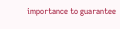importance to guarantee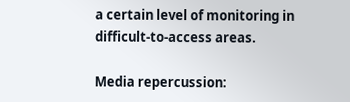a certain level of monitoring in difficult-to-access areas.

Media repercussion: